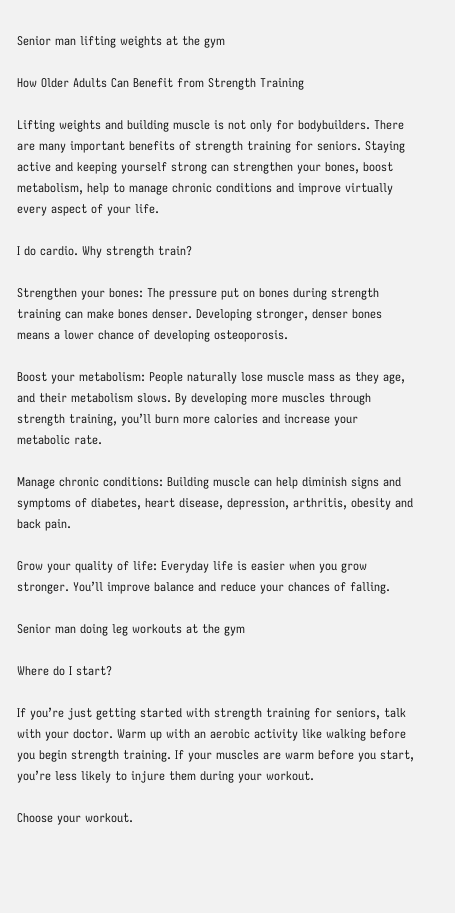Senior man lifting weights at the gym

How Older Adults Can Benefit from Strength Training

Lifting weights and building muscle is not only for bodybuilders. There are many important benefits of strength training for seniors. Staying active and keeping yourself strong can strengthen your bones, boost metabolism, help to manage chronic conditions and improve virtually every aspect of your life.

I do cardio. Why strength train?

Strengthen your bones: The pressure put on bones during strength training can make bones denser. Developing stronger, denser bones means a lower chance of developing osteoporosis.

Boost your metabolism: People naturally lose muscle mass as they age, and their metabolism slows. By developing more muscles through strength training, you’ll burn more calories and increase your metabolic rate.

Manage chronic conditions: Building muscle can help diminish signs and symptoms of diabetes, heart disease, depression, arthritis, obesity and back pain.

Grow your quality of life: Everyday life is easier when you grow stronger. You’ll improve balance and reduce your chances of falling.

Senior man doing leg workouts at the gym

Where do I start?

If you’re just getting started with strength training for seniors, talk with your doctor. Warm up with an aerobic activity like walking before you begin strength training. If your muscles are warm before you start, you’re less likely to injure them during your workout.

Choose your workout.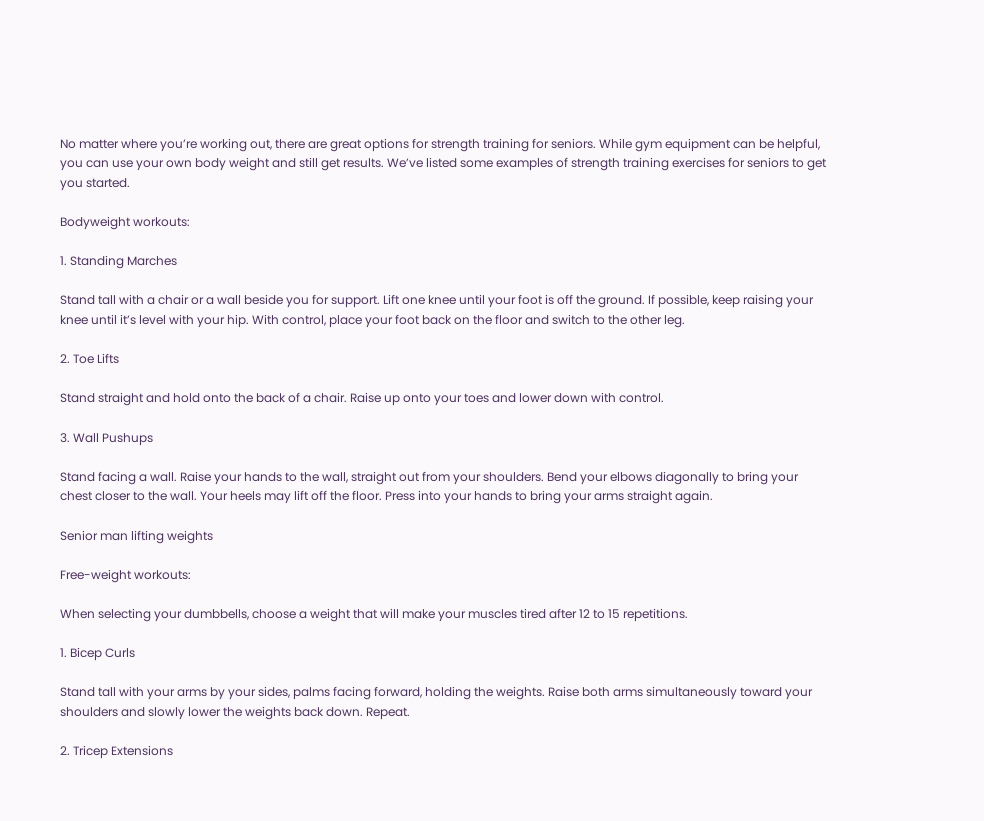No matter where you’re working out, there are great options for strength training for seniors. While gym equipment can be helpful, you can use your own body weight and still get results. We’ve listed some examples of strength training exercises for seniors to get you started.

Bodyweight workouts:

1. Standing Marches

Stand tall with a chair or a wall beside you for support. Lift one knee until your foot is off the ground. If possible, keep raising your knee until it’s level with your hip. With control, place your foot back on the floor and switch to the other leg.

2. Toe Lifts

Stand straight and hold onto the back of a chair. Raise up onto your toes and lower down with control.

3. Wall Pushups

Stand facing a wall. Raise your hands to the wall, straight out from your shoulders. Bend your elbows diagonally to bring your chest closer to the wall. Your heels may lift off the floor. Press into your hands to bring your arms straight again.

Senior man lifting weights

Free-weight workouts:

When selecting your dumbbells, choose a weight that will make your muscles tired after 12 to 15 repetitions.

1. Bicep Curls

Stand tall with your arms by your sides, palms facing forward, holding the weights. Raise both arms simultaneously toward your shoulders and slowly lower the weights back down. Repeat.

2. Tricep Extensions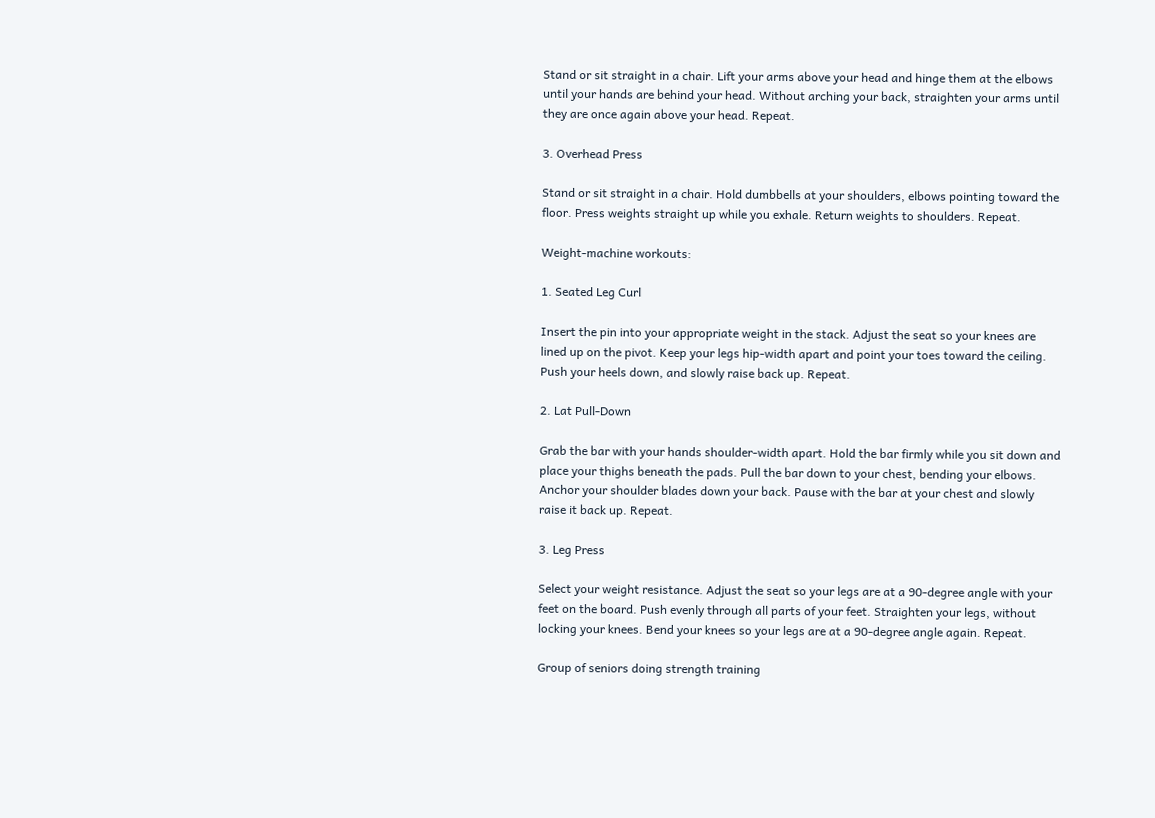Stand or sit straight in a chair. Lift your arms above your head and hinge them at the elbows until your hands are behind your head. Without arching your back, straighten your arms until they are once again above your head. Repeat.

3. Overhead Press

Stand or sit straight in a chair. Hold dumbbells at your shoulders, elbows pointing toward the floor. Press weights straight up while you exhale. Return weights to shoulders. Repeat.

Weight-machine workouts:

1. Seated Leg Curl

Insert the pin into your appropriate weight in the stack. Adjust the seat so your knees are lined up on the pivot. Keep your legs hip-width apart and point your toes toward the ceiling. Push your heels down, and slowly raise back up. Repeat.

2. Lat Pull-Down

Grab the bar with your hands shoulder-width apart. Hold the bar firmly while you sit down and place your thighs beneath the pads. Pull the bar down to your chest, bending your elbows. Anchor your shoulder blades down your back. Pause with the bar at your chest and slowly raise it back up. Repeat.

3. Leg Press

Select your weight resistance. Adjust the seat so your legs are at a 90-degree angle with your feet on the board. Push evenly through all parts of your feet. Straighten your legs, without locking your knees. Bend your knees so your legs are at a 90-degree angle again. Repeat.

Group of seniors doing strength training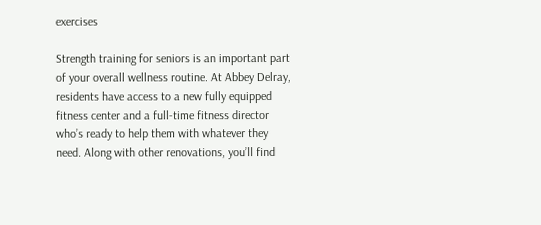exercises

Strength training for seniors is an important part of your overall wellness routine. At Abbey Delray, residents have access to a new fully equipped fitness center and a full-time fitness director who’s ready to help them with whatever they need. Along with other renovations, you’ll find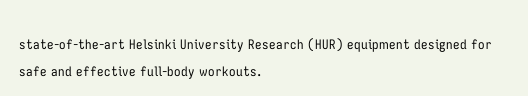state-of-the-art Helsinki University Research (HUR) equipment designed for safe and effective full-body workouts.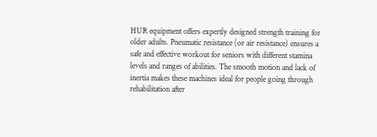HUR equipment offers expertly designed strength training for older adults. Pneumatic resistance (or air resistance) ensures a safe and effective workout for seniors with different stamina levels and ranges of abilities. The smooth motion and lack of inertia makes these machines ideal for people going through rehabilitation after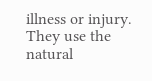illness or injury. They use the natural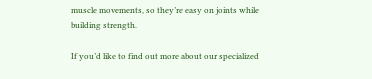muscle movements, so they’re easy on joints while building strength.

If you’d like to find out more about our specialized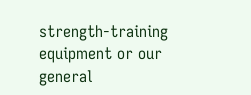strength-training equipment or our general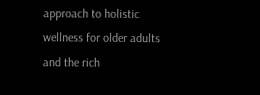approach to holistic wellness for older adults and the rich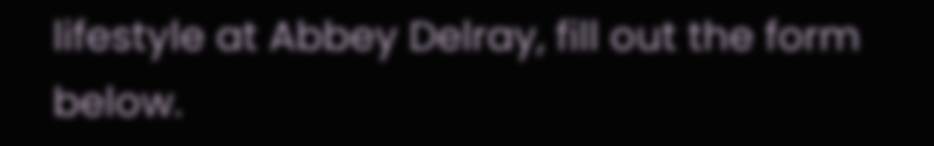lifestyle at Abbey Delray, fill out the form below.